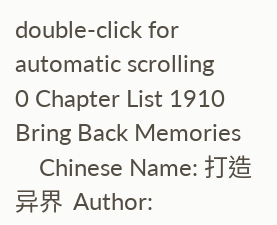double-click for automatic scrolling
0 Chapter List 1910 Bring Back Memories
    Chinese Name: 打造异界  Author: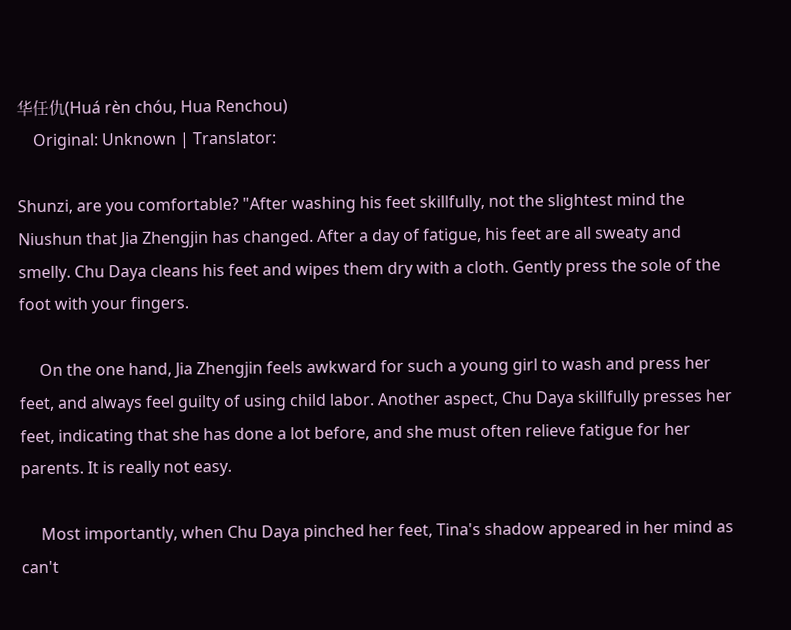华任仇(Huá rèn chóu, Hua Renchou)
    Original: Unknown | Translator:

Shunzi, are you comfortable? "After washing his feet skillfully, not the slightest mind the Niushun that Jia Zhengjin has changed. After a day of fatigue, his feet are all sweaty and smelly. Chu Daya cleans his feet and wipes them dry with a cloth. Gently press the sole of the foot with your fingers.

     On the one hand, Jia Zhengjin feels awkward for such a young girl to wash and press her feet, and always feel guilty of using child labor. Another aspect, Chu Daya skillfully presses her feet, indicating that she has done a lot before, and she must often relieve fatigue for her parents. It is really not easy.

     Most importantly, when Chu Daya pinched her feet, Tina's shadow appeared in her mind as can't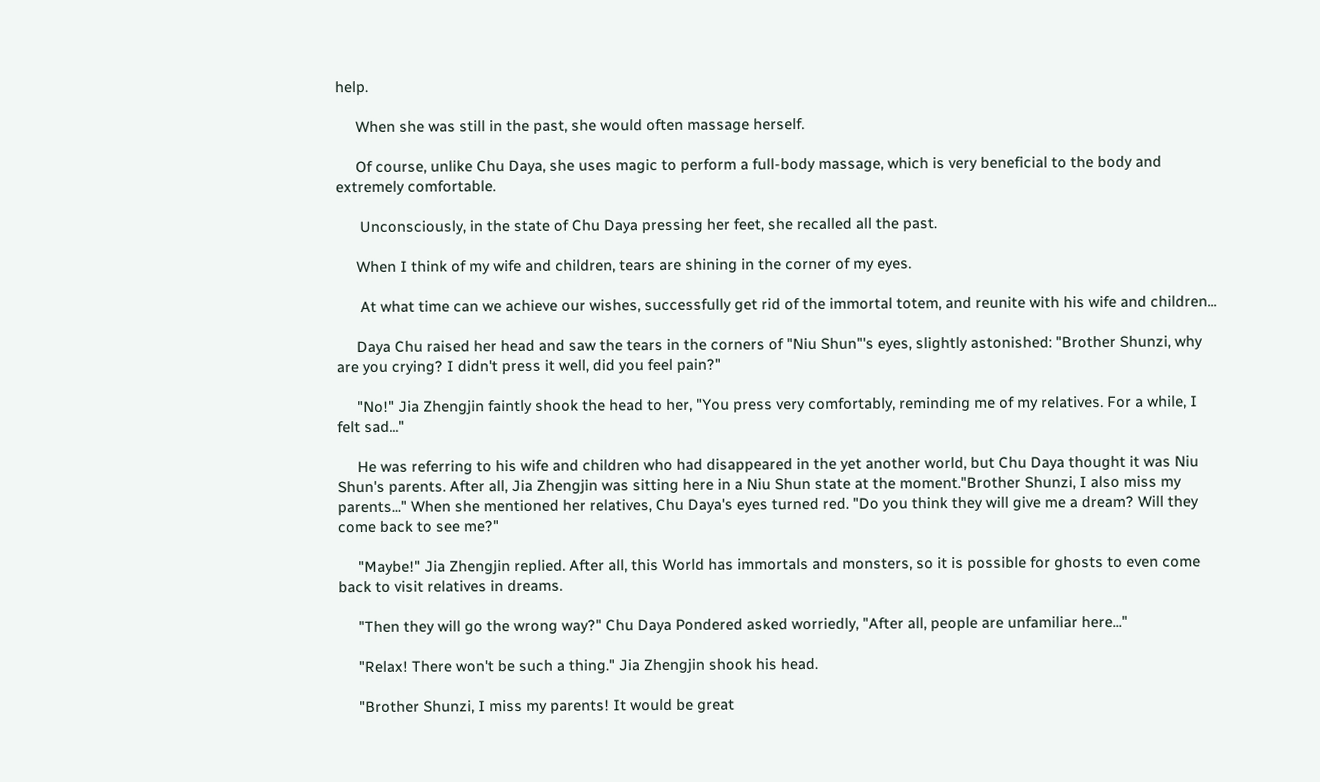help.

     When she was still in the past, she would often massage herself.

     Of course, unlike Chu Daya, she uses magic to perform a full-body massage, which is very beneficial to the body and extremely comfortable.

      Unconsciously, in the state of Chu Daya pressing her feet, she recalled all the past.

     When I think of my wife and children, tears are shining in the corner of my eyes.

      At what time can we achieve our wishes, successfully get rid of the immortal totem, and reunite with his wife and children...

     Daya Chu raised her head and saw the tears in the corners of "Niu Shun"'s eyes, slightly astonished: "Brother Shunzi, why are you crying? I didn't press it well, did you feel pain?"

     "No!" Jia Zhengjin faintly shook the head to her, "You press very comfortably, reminding me of my relatives. For a while, I felt sad..."

     He was referring to his wife and children who had disappeared in the yet another world, but Chu Daya thought it was Niu Shun's parents. After all, Jia Zhengjin was sitting here in a Niu Shun state at the moment."Brother Shunzi, I also miss my parents..." When she mentioned her relatives, Chu Daya's eyes turned red. "Do you think they will give me a dream? Will they come back to see me?"

     "Maybe!" Jia Zhengjin replied. After all, this World has immortals and monsters, so it is possible for ghosts to even come back to visit relatives in dreams.

     "Then they will go the wrong way?" Chu Daya Pondered asked worriedly, "After all, people are unfamiliar here..."

     "Relax! There won't be such a thing." Jia Zhengjin shook his head.

     "Brother Shunzi, I miss my parents! It would be great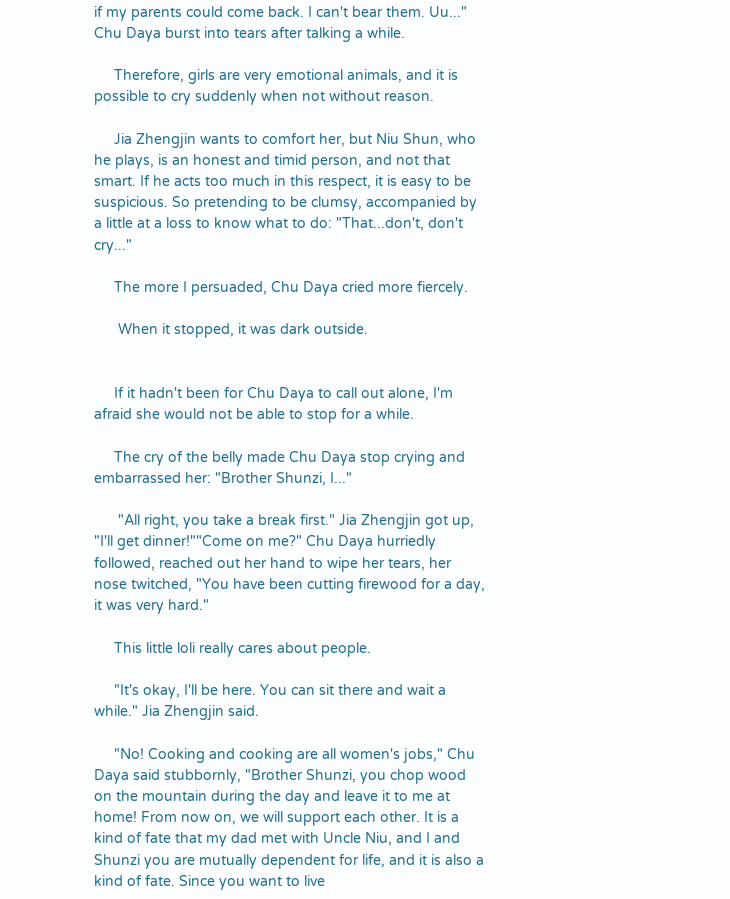if my parents could come back. I can't bear them. Uu..." Chu Daya burst into tears after talking a while.

     Therefore, girls are very emotional animals, and it is possible to cry suddenly when not without reason.

     Jia Zhengjin wants to comfort her, but Niu Shun, who he plays, is an honest and timid person, and not that smart. If he acts too much in this respect, it is easy to be suspicious. So pretending to be clumsy, accompanied by a little at a loss to know what to do: "That...don't, don't cry..."

     The more I persuaded, Chu Daya cried more fiercely.

      When it stopped, it was dark outside.


     If it hadn't been for Chu Daya to call out alone, I'm afraid she would not be able to stop for a while.

     The cry of the belly made Chu Daya stop crying and embarrassed her: "Brother Shunzi, I..."

      "All right, you take a break first." Jia Zhengjin got up, "I'll get dinner!""Come on me?" Chu Daya hurriedly followed, reached out her hand to wipe her tears, her nose twitched, "You have been cutting firewood for a day, it was very hard."

     This little loli really cares about people.

     "It's okay, I'll be here. You can sit there and wait a while." Jia Zhengjin said.

     "No! Cooking and cooking are all women's jobs," Chu Daya said stubbornly, "Brother Shunzi, you chop wood on the mountain during the day and leave it to me at home! From now on, we will support each other. It is a kind of fate that my dad met with Uncle Niu, and I and Shunzi you are mutually dependent for life, and it is also a kind of fate. Since you want to live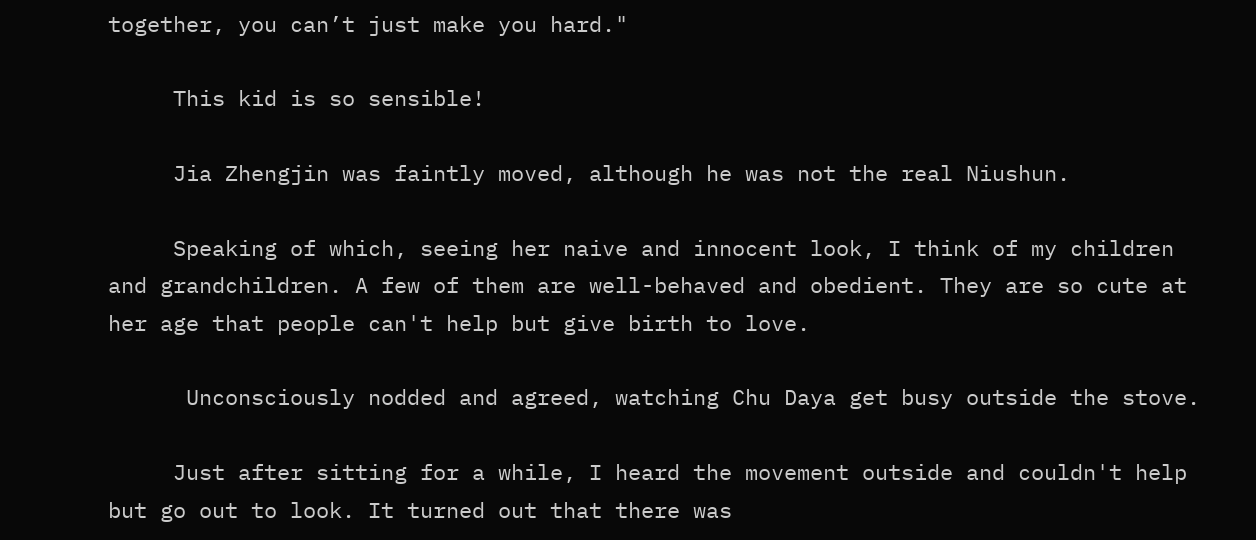together, you can’t just make you hard."

     This kid is so sensible!

     Jia Zhengjin was faintly moved, although he was not the real Niushun.

     Speaking of which, seeing her naive and innocent look, I think of my children and grandchildren. A few of them are well-behaved and obedient. They are so cute at her age that people can't help but give birth to love.

      Unconsciously nodded and agreed, watching Chu Daya get busy outside the stove.

     Just after sitting for a while, I heard the movement outside and couldn't help but go out to look. It turned out that there was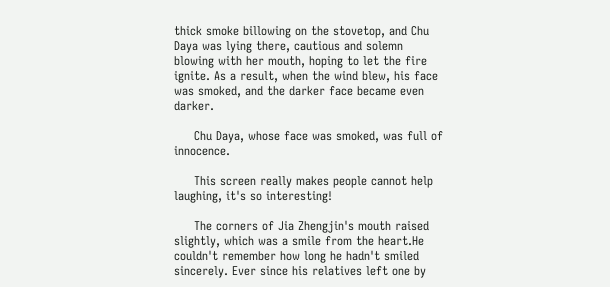thick smoke billowing on the stovetop, and Chu Daya was lying there, cautious and solemn blowing with her mouth, hoping to let the fire ignite. As a result, when the wind blew, his face was smoked, and the darker face became even darker.

     Chu Daya, whose face was smoked, was full of innocence.

     This screen really makes people cannot help laughing, it's so interesting!

     The corners of Jia Zhengjin's mouth raised slightly, which was a smile from the heart.He couldn't remember how long he hadn't smiled sincerely. Ever since his relatives left one by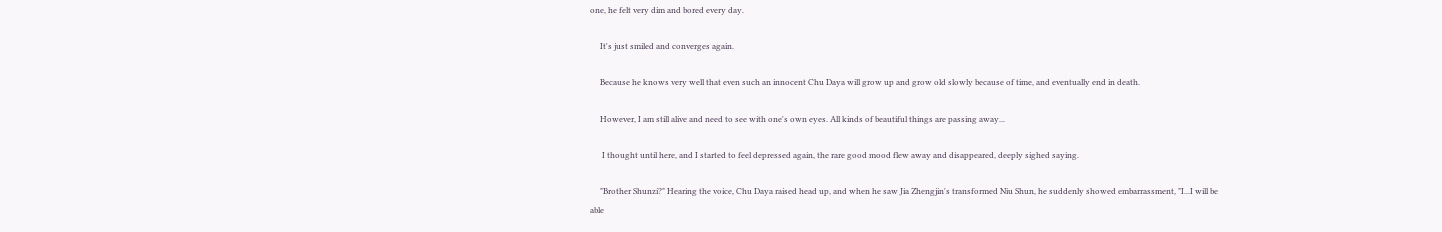one, he felt very dim and bored every day.

     It's just smiled and converges again.

     Because he knows very well that even such an innocent Chu Daya will grow up and grow old slowly because of time, and eventually end in death.

     However, I am still alive and need to see with one's own eyes. All kinds of beautiful things are passing away...

      I thought until here, and I started to feel depressed again, the rare good mood flew away and disappeared, deeply sighed saying.

     "Brother Shunzi?" Hearing the voice, Chu Daya raised head up, and when he saw Jia Zhengjin's transformed Niu Shun, he suddenly showed embarrassment, "I...I will be able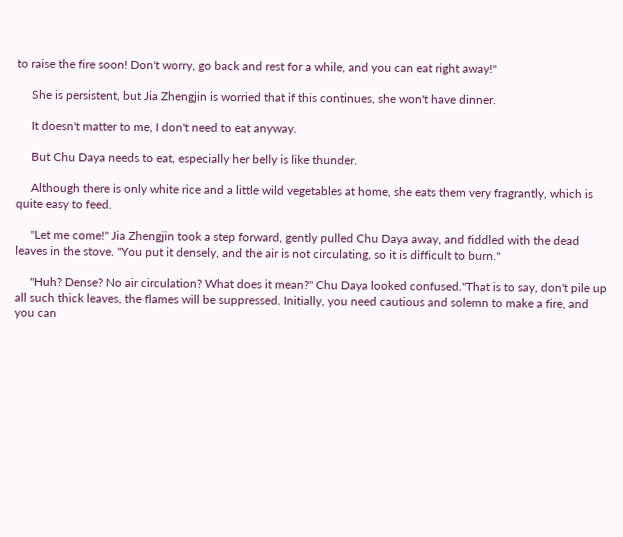to raise the fire soon! Don't worry, go back and rest for a while, and you can eat right away!"

     She is persistent, but Jia Zhengjin is worried that if this continues, she won't have dinner.

     It doesn't matter to me, I don't need to eat anyway.

     But Chu Daya needs to eat, especially her belly is like thunder.

     Although there is only white rice and a little wild vegetables at home, she eats them very fragrantly, which is quite easy to feed.

     "Let me come!" Jia Zhengjin took a step forward, gently pulled Chu Daya away, and fiddled with the dead leaves in the stove. "You put it densely, and the air is not circulating, so it is difficult to burn."

     "Huh? Dense? No air circulation? What does it mean?" Chu Daya looked confused."That is to say, don't pile up all such thick leaves, the flames will be suppressed. Initially, you need cautious and solemn to make a fire, and you can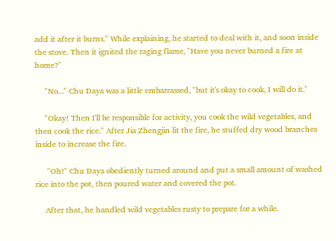add it after it burns." While explaining, he started to deal with it, and soon inside the stove. Then it ignited the raging flame, "Have you never burned a fire at home?"

     "No..." Chu Daya was a little embarrassed, "but it's okay to cook, I will do it."

     "Okay! Then I'll be responsible for activity, you cook the wild vegetables, and then cook the rice." After Jia Zhengjin lit the fire, he stuffed dry wood branches inside to increase the fire.

      "Oh!" Chu Daya obediently turned around and put a small amount of washed rice into the pot, then poured water and covered the pot.

     After that, he handled wild vegetables rusty to prepare for a while.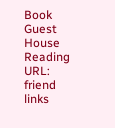Book Guest House Reading URL:
friend links